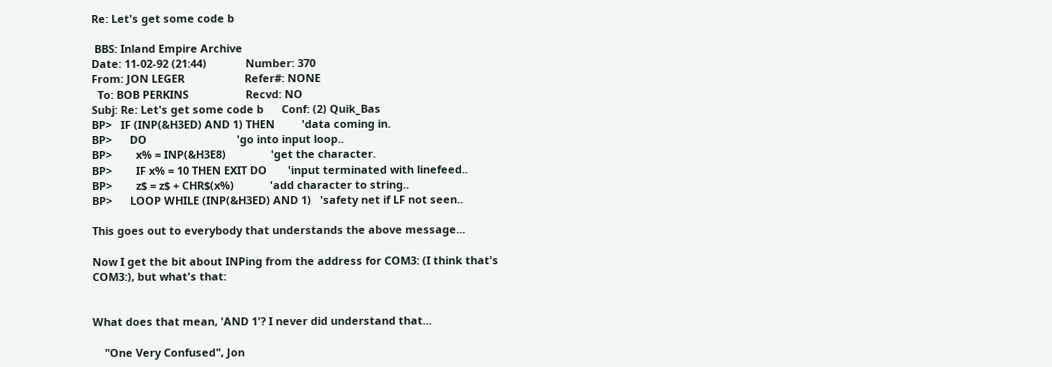Re: Let's get some code b

 BBS: Inland Empire Archive
Date: 11-02-92 (21:44)             Number: 370
From: JON LEGER                    Refer#: NONE
  To: BOB PERKINS                   Recvd: NO
Subj: Re: Let's get some code b      Conf: (2) Quik_Bas
BP>   IF (INP(&H3ED) AND 1) THEN         'data coming in.
BP>      DO                              'go into input loop..
BP>        x% = INP(&H3E8)               'get the character.
BP>        IF x% = 10 THEN EXIT DO       'input terminated with linefeed..
BP>        z$ = z$ + CHR$(x%)            'add character to string..
BP>      LOOP WHILE (INP(&H3ED) AND 1)   'safety net if LF not seen..

This goes out to everybody that understands the above message...

Now I get the bit about INPing from the address for COM3: (I think that's
COM3:), but what's that:


What does that mean, 'AND 1'? I never did understand that...

    "One Very Confused", Jon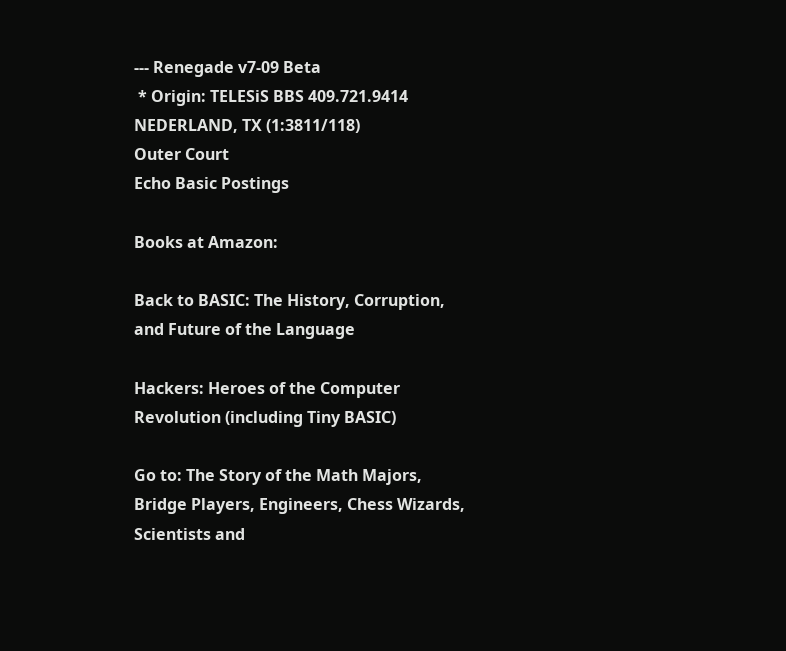--- Renegade v7-09 Beta
 * Origin: TELESiS BBS 409.721.9414 NEDERLAND, TX (1:3811/118)
Outer Court
Echo Basic Postings

Books at Amazon:

Back to BASIC: The History, Corruption, and Future of the Language

Hackers: Heroes of the Computer Revolution (including Tiny BASIC)

Go to: The Story of the Math Majors, Bridge Players, Engineers, Chess Wizards, Scientists and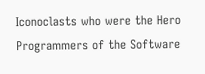Iconoclasts who were the Hero Programmers of the Software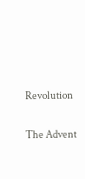Revolution

The Advent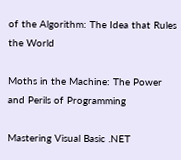of the Algorithm: The Idea that Rules the World

Moths in the Machine: The Power and Perils of Programming

Mastering Visual Basic .NET